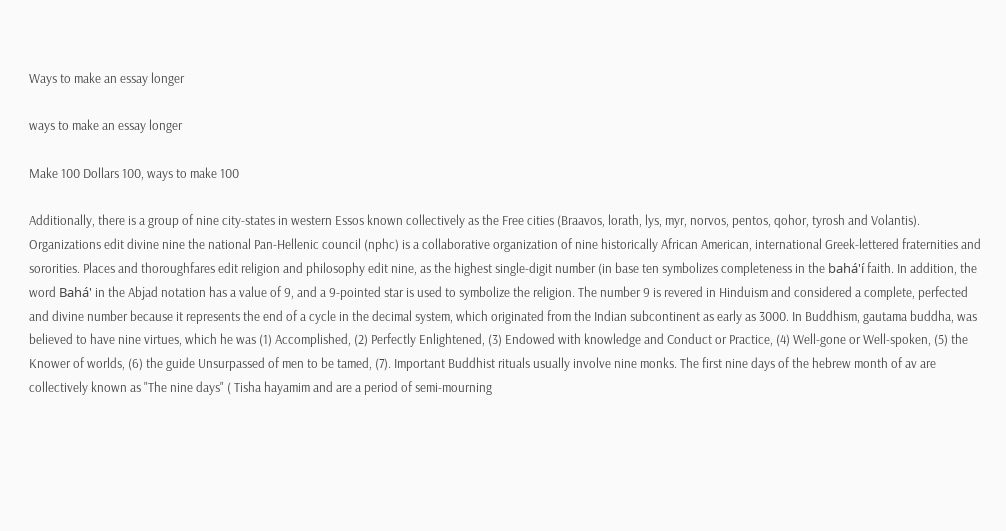Ways to make an essay longer

ways to make an essay longer

Make 100 Dollars 100, ways to make 100

Additionally, there is a group of nine city-states in western Essos known collectively as the Free cities (Braavos, lorath, lys, myr, norvos, pentos, qohor, tyrosh and Volantis). Organizations edit divine nine the national Pan-Hellenic council (nphc) is a collaborative organization of nine historically African American, international Greek-lettered fraternities and sororities. Places and thoroughfares edit religion and philosophy edit nine, as the highest single-digit number (in base ten symbolizes completeness in the bahá'í faith. In addition, the word Bahá' in the Abjad notation has a value of 9, and a 9-pointed star is used to symbolize the religion. The number 9 is revered in Hinduism and considered a complete, perfected and divine number because it represents the end of a cycle in the decimal system, which originated from the Indian subcontinent as early as 3000. In Buddhism, gautama buddha, was believed to have nine virtues, which he was (1) Accomplished, (2) Perfectly Enlightened, (3) Endowed with knowledge and Conduct or Practice, (4) Well-gone or Well-spoken, (5) the Knower of worlds, (6) the guide Unsurpassed of men to be tamed, (7). Important Buddhist rituals usually involve nine monks. The first nine days of the hebrew month of av are collectively known as "The nine days" ( Tisha hayamim and are a period of semi-mourning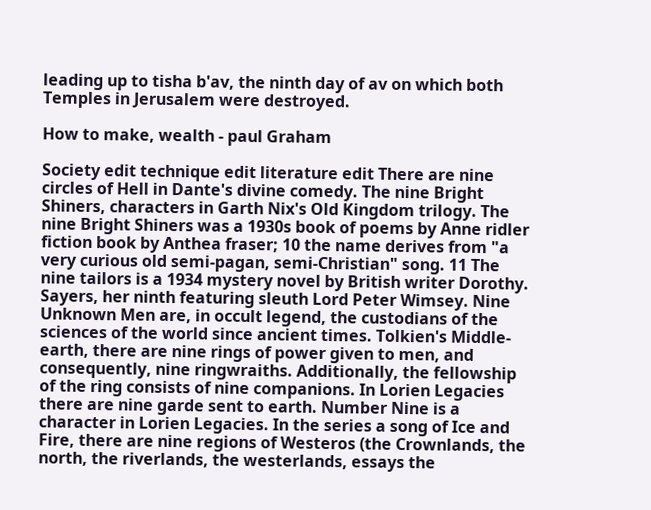leading up to tisha b'av, the ninth day of av on which both Temples in Jerusalem were destroyed.

How to make, wealth - paul Graham

Society edit technique edit literature edit There are nine circles of Hell in Dante's divine comedy. The nine Bright Shiners, characters in Garth Nix's Old Kingdom trilogy. The nine Bright Shiners was a 1930s book of poems by Anne ridler fiction book by Anthea fraser; 10 the name derives from "a very curious old semi-pagan, semi-Christian" song. 11 The nine tailors is a 1934 mystery novel by British writer Dorothy. Sayers, her ninth featuring sleuth Lord Peter Wimsey. Nine Unknown Men are, in occult legend, the custodians of the sciences of the world since ancient times. Tolkien's Middle-earth, there are nine rings of power given to men, and consequently, nine ringwraiths. Additionally, the fellowship of the ring consists of nine companions. In Lorien Legacies there are nine garde sent to earth. Number Nine is a character in Lorien Legacies. In the series a song of Ice and Fire, there are nine regions of Westeros (the Crownlands, the north, the riverlands, the westerlands, essays the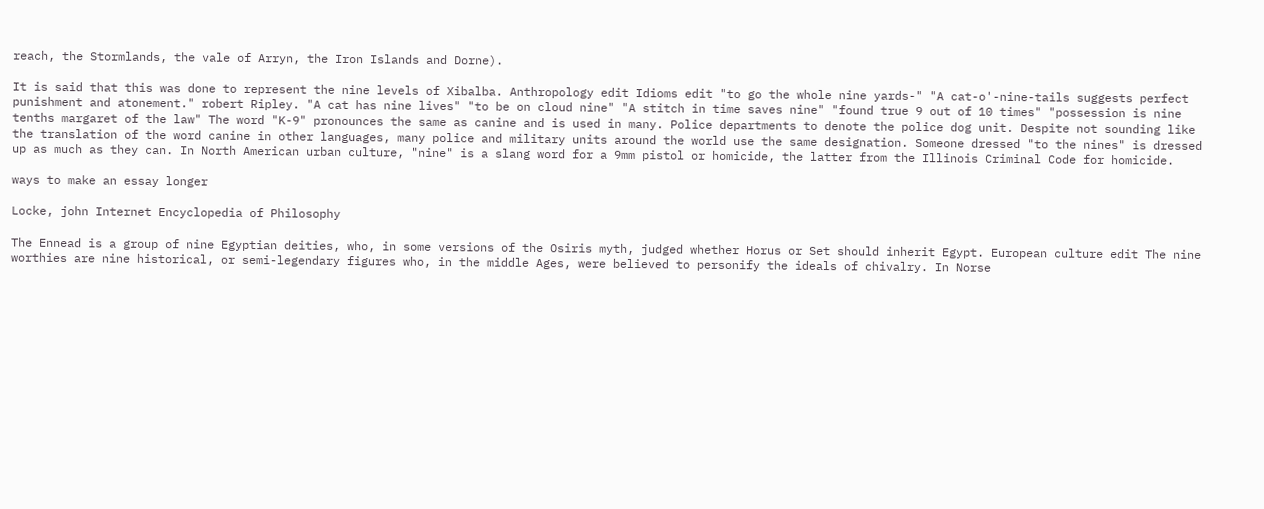reach, the Stormlands, the vale of Arryn, the Iron Islands and Dorne).

It is said that this was done to represent the nine levels of Xibalba. Anthropology edit Idioms edit "to go the whole nine yards-" "A cat-o'-nine-tails suggests perfect punishment and atonement." robert Ripley. "A cat has nine lives" "to be on cloud nine" "A stitch in time saves nine" "found true 9 out of 10 times" "possession is nine tenths margaret of the law" The word "K-9" pronounces the same as canine and is used in many. Police departments to denote the police dog unit. Despite not sounding like the translation of the word canine in other languages, many police and military units around the world use the same designation. Someone dressed "to the nines" is dressed up as much as they can. In North American urban culture, "nine" is a slang word for a 9mm pistol or homicide, the latter from the Illinois Criminal Code for homicide.

ways to make an essay longer

Locke, john Internet Encyclopedia of Philosophy

The Ennead is a group of nine Egyptian deities, who, in some versions of the Osiris myth, judged whether Horus or Set should inherit Egypt. European culture edit The nine worthies are nine historical, or semi-legendary figures who, in the middle Ages, were believed to personify the ideals of chivalry. In Norse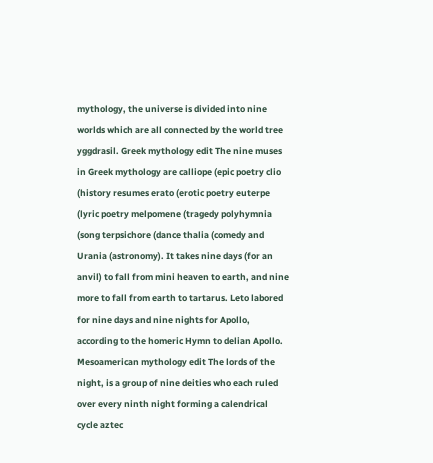mythology, the universe is divided into nine worlds which are all connected by the world tree yggdrasil. Greek mythology edit The nine muses in Greek mythology are calliope (epic poetry clio (history resumes erato (erotic poetry euterpe (lyric poetry melpomene (tragedy polyhymnia (song terpsichore (dance thalia (comedy and Urania (astronomy). It takes nine days (for an anvil) to fall from mini heaven to earth, and nine more to fall from earth to tartarus. Leto labored for nine days and nine nights for Apollo, according to the homeric Hymn to delian Apollo. Mesoamerican mythology edit The lords of the night, is a group of nine deities who each ruled over every ninth night forming a calendrical cycle aztec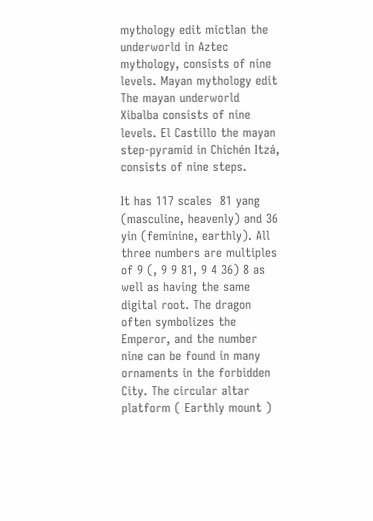mythology edit mictlan the underworld in Aztec mythology, consists of nine levels. Mayan mythology edit The mayan underworld Xibalba consists of nine levels. El Castillo the mayan step-pyramid in Chichén Itzá, consists of nine steps.

It has 117 scales  81 yang (masculine, heavenly) and 36 yin (feminine, earthly). All three numbers are multiples of 9 (, 9 9 81, 9 4 36) 8 as well as having the same digital root. The dragon often symbolizes the Emperor, and the number nine can be found in many ornaments in the forbidden City. The circular altar platform ( Earthly mount )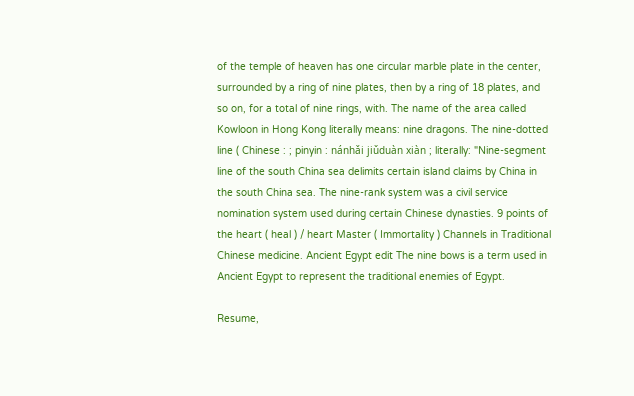of the temple of heaven has one circular marble plate in the center, surrounded by a ring of nine plates, then by a ring of 18 plates, and so on, for a total of nine rings, with. The name of the area called Kowloon in Hong Kong literally means: nine dragons. The nine-dotted line ( Chinese : ; pinyin : nánhǎi jiǔduàn xiàn ; literally: "Nine-segment line of the south China sea delimits certain island claims by China in the south China sea. The nine-rank system was a civil service nomination system used during certain Chinese dynasties. 9 points of the heart ( heal ) / heart Master ( Immortality ) Channels in Traditional Chinese medicine. Ancient Egypt edit The nine bows is a term used in Ancient Egypt to represent the traditional enemies of Egypt.

Resume,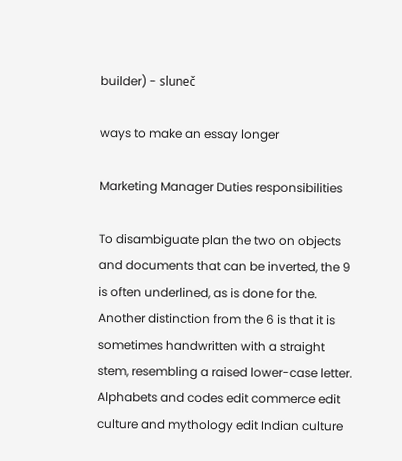builder) - sluneč

ways to make an essay longer

Marketing Manager Duties responsibilities

To disambiguate plan the two on objects and documents that can be inverted, the 9 is often underlined, as is done for the. Another distinction from the 6 is that it is sometimes handwritten with a straight stem, resembling a raised lower-case letter. Alphabets and codes edit commerce edit culture and mythology edit Indian culture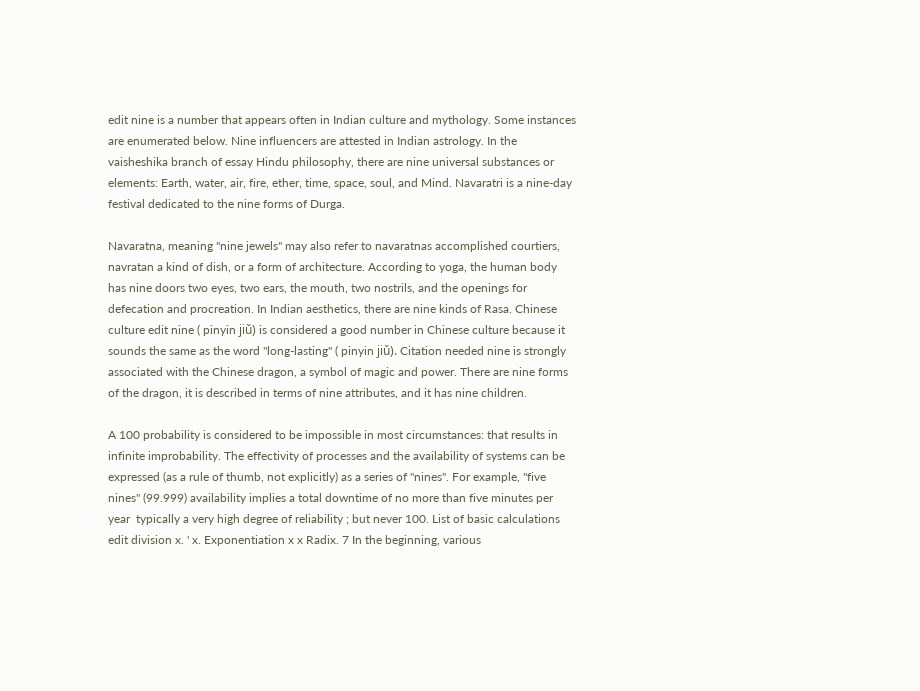edit nine is a number that appears often in Indian culture and mythology. Some instances are enumerated below. Nine influencers are attested in Indian astrology. In the vaisheshika branch of essay Hindu philosophy, there are nine universal substances or elements: Earth, water, air, fire, ether, time, space, soul, and Mind. Navaratri is a nine-day festival dedicated to the nine forms of Durga.

Navaratna, meaning "nine jewels" may also refer to navaratnas accomplished courtiers, navratan a kind of dish, or a form of architecture. According to yoga, the human body has nine doors two eyes, two ears, the mouth, two nostrils, and the openings for defecation and procreation. In Indian aesthetics, there are nine kinds of Rasa. Chinese culture edit nine ( pinyin jiǔ) is considered a good number in Chinese culture because it sounds the same as the word "long-lasting" ( pinyin jiǔ). Citation needed nine is strongly associated with the Chinese dragon, a symbol of magic and power. There are nine forms of the dragon, it is described in terms of nine attributes, and it has nine children.

A 100 probability is considered to be impossible in most circumstances: that results in infinite improbability. The effectivity of processes and the availability of systems can be expressed (as a rule of thumb, not explicitly) as a series of "nines". For example, "five nines" (99.999) availability implies a total downtime of no more than five minutes per year  typically a very high degree of reliability ; but never 100. List of basic calculations edit division x. ' x. Exponentiation x x Radix. 7 In the beginning, various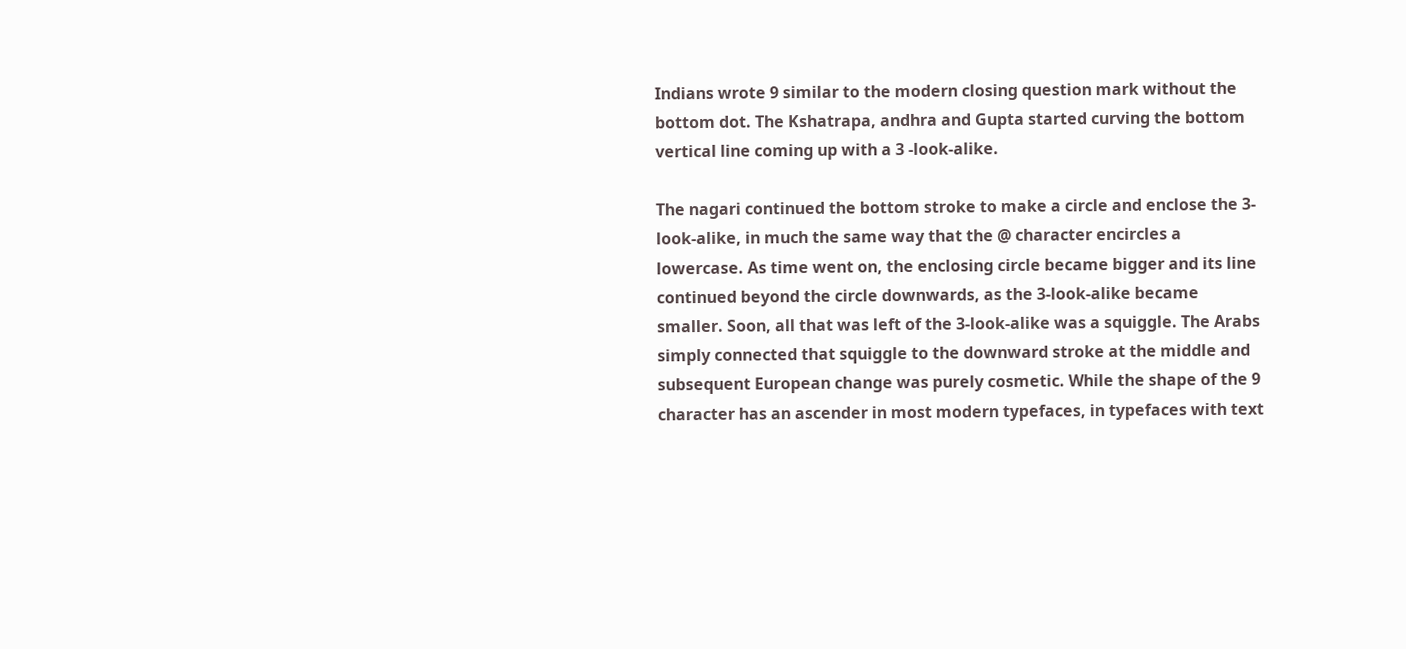Indians wrote 9 similar to the modern closing question mark without the bottom dot. The Kshatrapa, andhra and Gupta started curving the bottom vertical line coming up with a 3 -look-alike.

The nagari continued the bottom stroke to make a circle and enclose the 3-look-alike, in much the same way that the @ character encircles a lowercase. As time went on, the enclosing circle became bigger and its line continued beyond the circle downwards, as the 3-look-alike became smaller. Soon, all that was left of the 3-look-alike was a squiggle. The Arabs simply connected that squiggle to the downward stroke at the middle and subsequent European change was purely cosmetic. While the shape of the 9 character has an ascender in most modern typefaces, in typefaces with text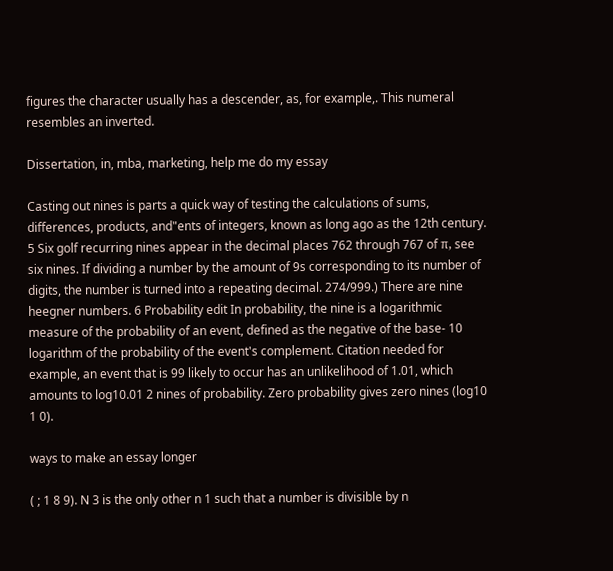figures the character usually has a descender, as, for example,. This numeral resembles an inverted.

Dissertation, in, mba, marketing, help me do my essay

Casting out nines is parts a quick way of testing the calculations of sums, differences, products, and"ents of integers, known as long ago as the 12th century. 5 Six golf recurring nines appear in the decimal places 762 through 767 of π, see six nines. If dividing a number by the amount of 9s corresponding to its number of digits, the number is turned into a repeating decimal. 274/999.) There are nine heegner numbers. 6 Probability edit In probability, the nine is a logarithmic measure of the probability of an event, defined as the negative of the base- 10 logarithm of the probability of the event's complement. Citation needed for example, an event that is 99 likely to occur has an unlikelihood of 1.01, which amounts to log10.01 2 nines of probability. Zero probability gives zero nines (log10 1 0).

ways to make an essay longer

( ; 1 8 9). N 3 is the only other n 1 such that a number is divisible by n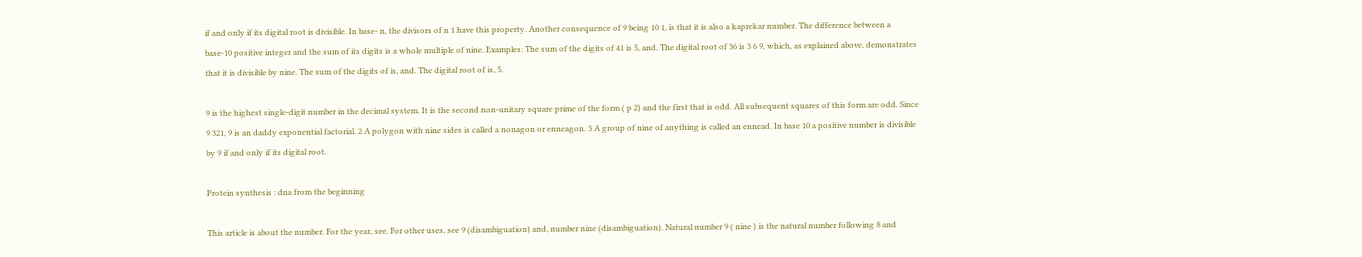if and only if its digital root is divisible. In base- n, the divisors of n 1 have this property. Another consequence of 9 being 10 1, is that it is also a kaprekar number. The difference between a base-10 positive integer and the sum of its digits is a whole multiple of nine. Examples: The sum of the digits of 41 is 5, and. The digital root of 36 is 3 6 9, which, as explained above, demonstrates that it is divisible by nine. The sum of the digits of is, and. The digital root of is, 5.

9 is the highest single-digit number in the decimal system. It is the second non-unitary square prime of the form ( p 2) and the first that is odd. All subsequent squares of this form are odd. Since 9 321, 9 is an daddy exponential factorial. 2 A polygon with nine sides is called a nonagon or enneagon. 3 A group of nine of anything is called an ennead. In base 10 a positive number is divisible by 9 if and only if its digital root.

Protein synthesis : dna from the beginning

This article is about the number. For the year, see. For other uses, see 9 (disambiguation) and, number nine (disambiguation). Natural number 9 ( nine ) is the natural number following 8 and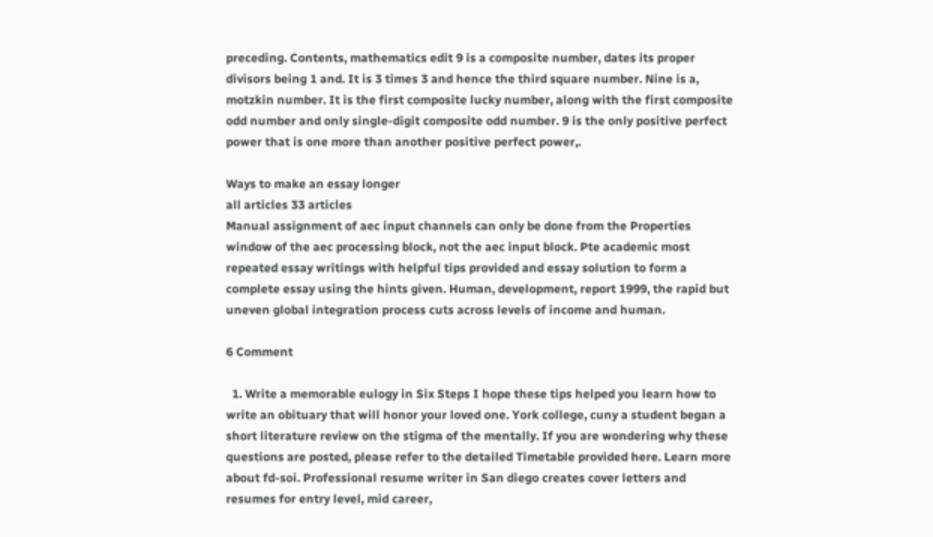preceding. Contents, mathematics edit 9 is a composite number, dates its proper divisors being 1 and. It is 3 times 3 and hence the third square number. Nine is a, motzkin number. It is the first composite lucky number, along with the first composite odd number and only single-digit composite odd number. 9 is the only positive perfect power that is one more than another positive perfect power,.

Ways to make an essay longer
all articles 33 articles
Manual assignment of aec input channels can only be done from the Properties window of the aec processing block, not the aec input block. Pte academic most repeated essay writings with helpful tips provided and essay solution to form a complete essay using the hints given. Human, development, report 1999, the rapid but uneven global integration process cuts across levels of income and human.

6 Comment

  1. Write a memorable eulogy in Six Steps I hope these tips helped you learn how to write an obituary that will honor your loved one. York college, cuny a student began a short literature review on the stigma of the mentally. If you are wondering why these questions are posted, please refer to the detailed Timetable provided here. Learn more about fd-soi. Professional resume writer in San diego creates cover letters and resumes for entry level, mid career,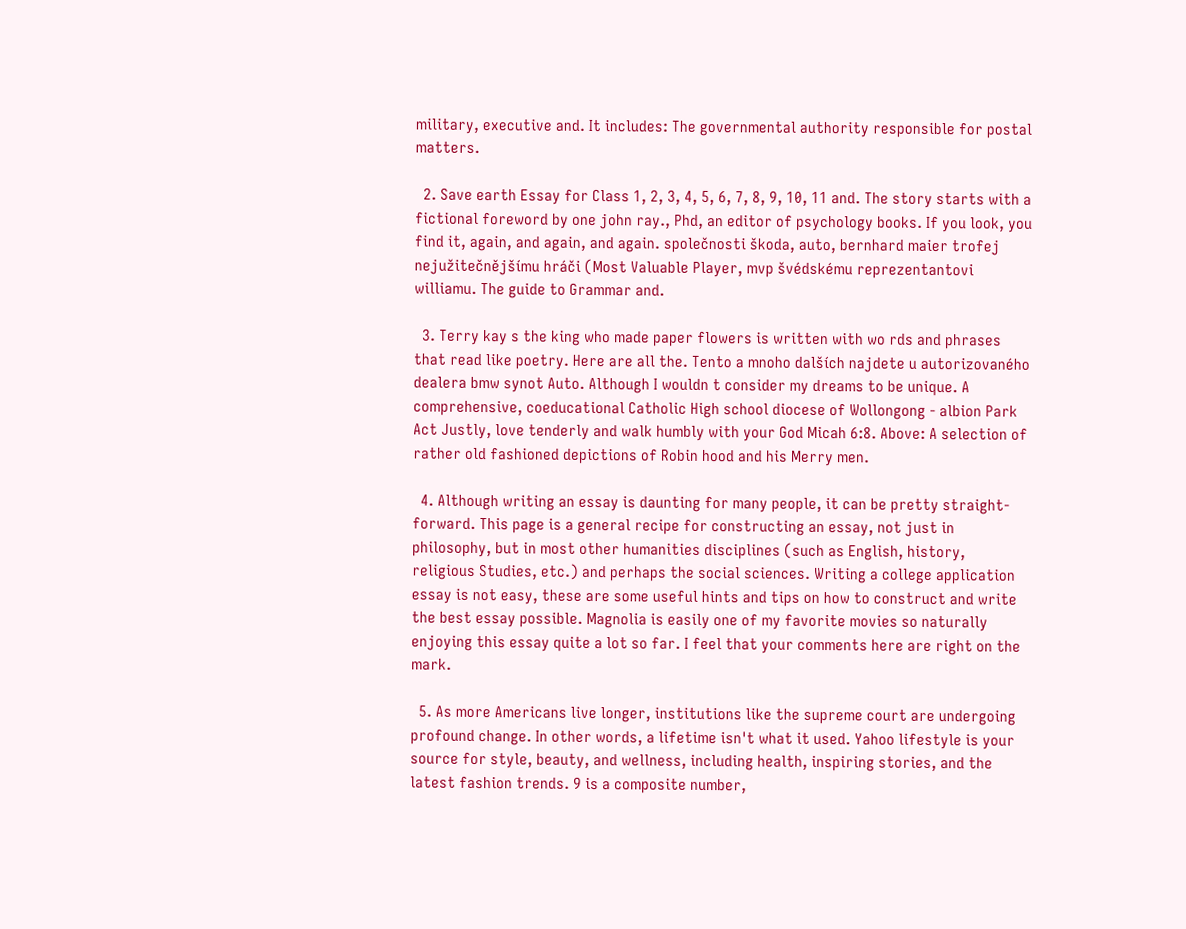military, executive and. It includes: The governmental authority responsible for postal matters.

  2. Save earth Essay for Class 1, 2, 3, 4, 5, 6, 7, 8, 9, 10, 11 and. The story starts with a fictional foreword by one john ray., Phd, an editor of psychology books. If you look, you find it, again, and again, and again. společnosti škoda, auto, bernhard maier trofej nejužitečnějšímu hráči (Most Valuable Player, mvp švédskému reprezentantovi williamu. The guide to Grammar and.

  3. Terry kay s the king who made paper flowers is written with wo rds and phrases that read like poetry. Here are all the. Tento a mnoho dalších najdete u autorizovaného dealera bmw synot Auto. Although I wouldn t consider my dreams to be unique. A comprehensive, coeducational Catholic High school diocese of Wollongong - albion Park Act Justly, love tenderly and walk humbly with your God Micah 6:8. Above: A selection of rather old fashioned depictions of Robin hood and his Merry men.

  4. Although writing an essay is daunting for many people, it can be pretty straight-forward. This page is a general recipe for constructing an essay, not just in philosophy, but in most other humanities disciplines (such as English, history, religious Studies, etc.) and perhaps the social sciences. Writing a college application essay is not easy, these are some useful hints and tips on how to construct and write the best essay possible. Magnolia is easily one of my favorite movies so naturally enjoying this essay quite a lot so far. I feel that your comments here are right on the mark.

  5. As more Americans live longer, institutions like the supreme court are undergoing profound change. In other words, a lifetime isn't what it used. Yahoo lifestyle is your source for style, beauty, and wellness, including health, inspiring stories, and the latest fashion trends. 9 is a composite number,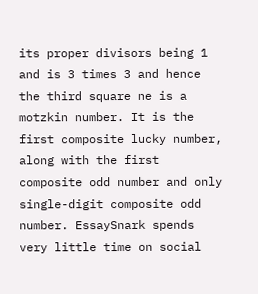its proper divisors being 1 and is 3 times 3 and hence the third square ne is a motzkin number. It is the first composite lucky number, along with the first composite odd number and only single-digit composite odd number. EssaySnark spends very little time on social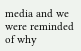media and we were reminded of why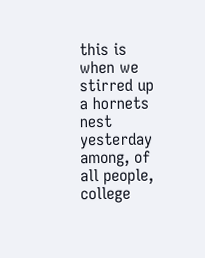this is when we stirred up a hornets nest yesterday among, of all people, college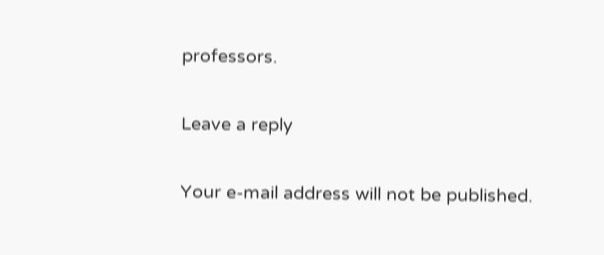professors.

Leave a reply

Your e-mail address will not be published.